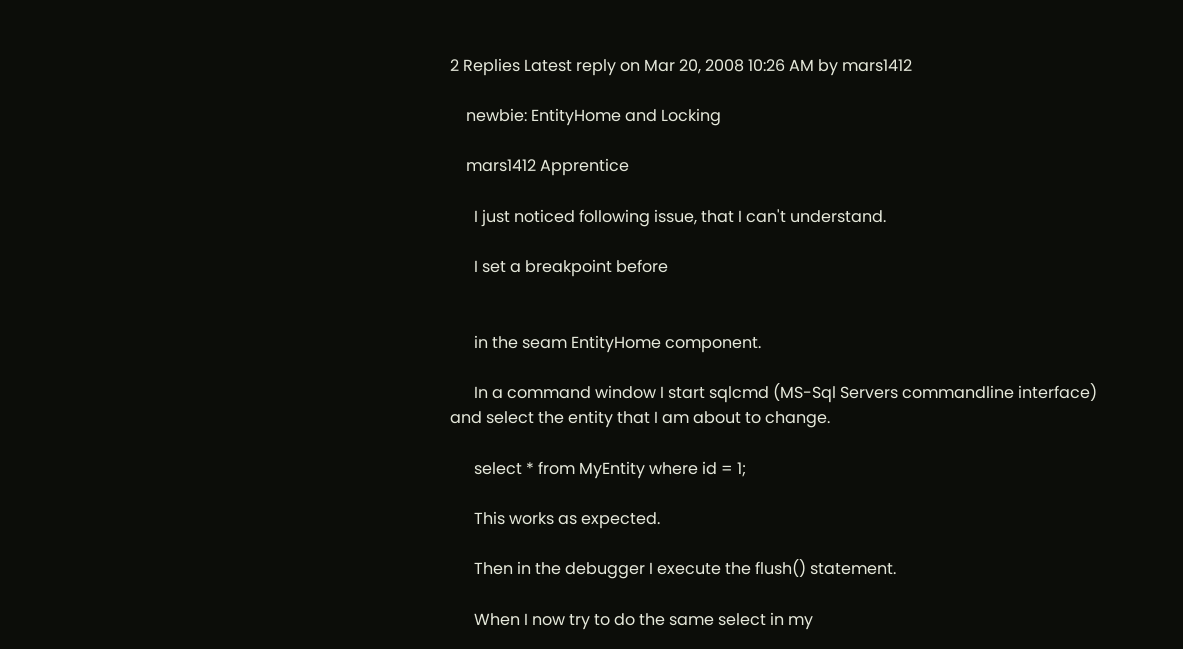2 Replies Latest reply on Mar 20, 2008 10:26 AM by mars1412

    newbie: EntityHome and Locking

    mars1412 Apprentice

      I just noticed following issue, that I can't understand.

      I set a breakpoint before


      in the seam EntityHome component.

      In a command window I start sqlcmd (MS-Sql Servers commandline interface) and select the entity that I am about to change.

      select * from MyEntity where id = 1;

      This works as expected.

      Then in the debugger I execute the flush() statement.

      When I now try to do the same select in my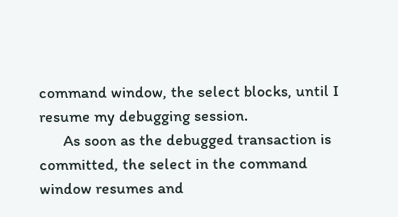command window, the select blocks, until I resume my debugging session.
      As soon as the debugged transaction is committed, the select in the command window resumes and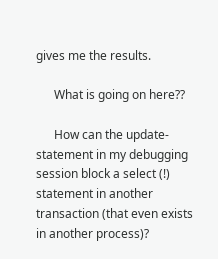gives me the results.

      What is going on here??

      How can the update-statement in my debugging session block a select (!) statement in another transaction (that even exists in another process)?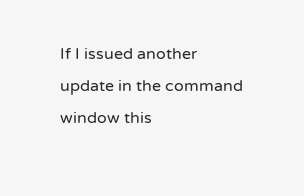If I issued another update in the command window this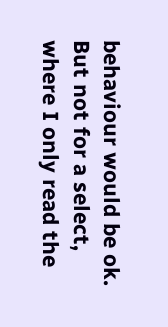behaviour would be ok. But not for a select, where I only read the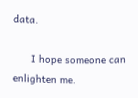data.

      I hope someone can enlighten me.